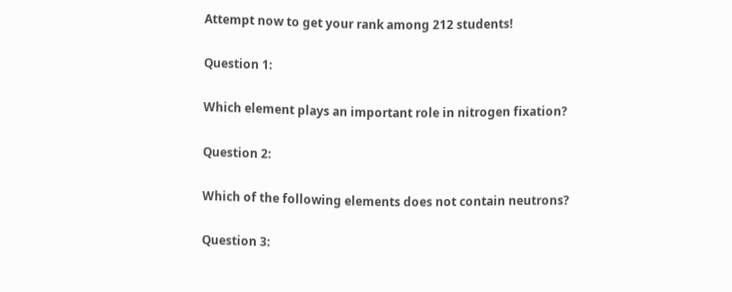Attempt now to get your rank among 212 students!

Question 1:

Which element plays an important role in nitrogen fixation?

Question 2:

Which of the following elements does not contain neutrons?

Question 3: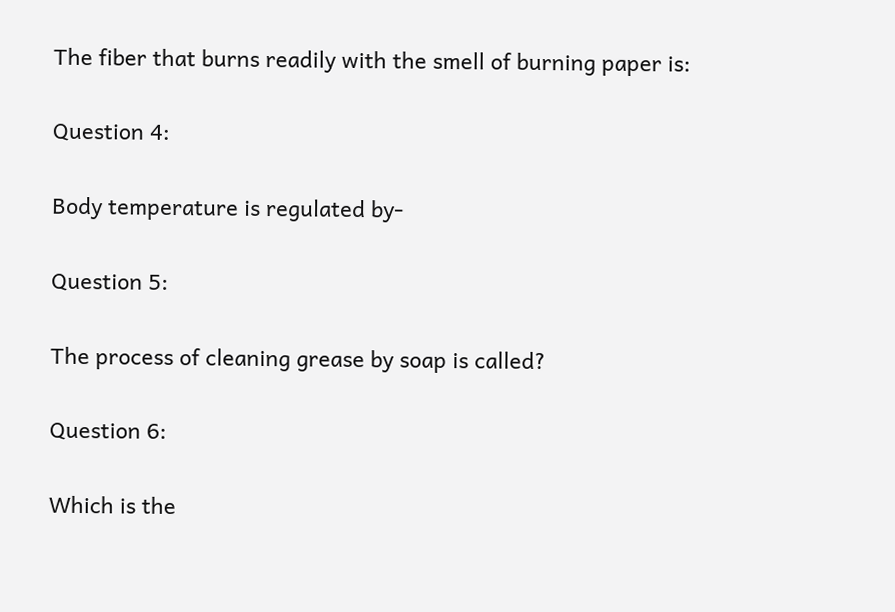The fiber that burns readily with the smell of burning paper is:

Question 4:

Body temperature is regulated by-

Question 5:

The process of cleaning grease by soap is called?

Question 6:

Which is the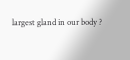largest gland in our body ?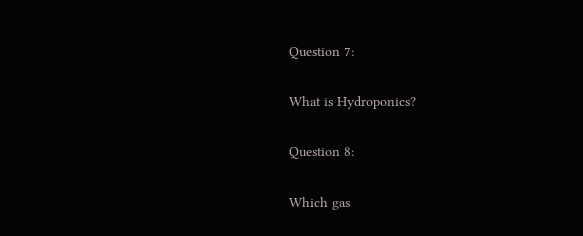Question 7:

What is Hydroponics?

Question 8:

Which gas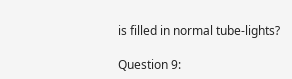is filled in normal tube-lights?

Question 9: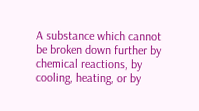A substance which cannot be broken down further by chemical reactions, by cooling, heating, or by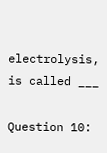electrolysis, is called ___

Question 10: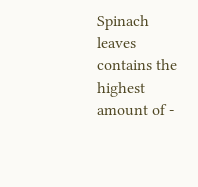Spinach leaves contains the highest amount of -